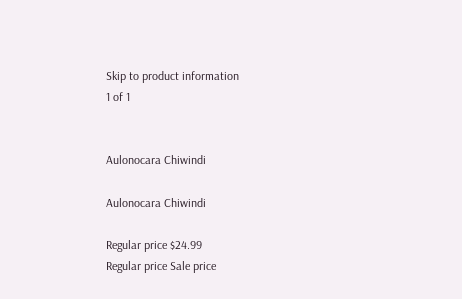Skip to product information
1 of 1


Aulonocara Chiwindi

Aulonocara Chiwindi

Regular price $24.99
Regular price Sale price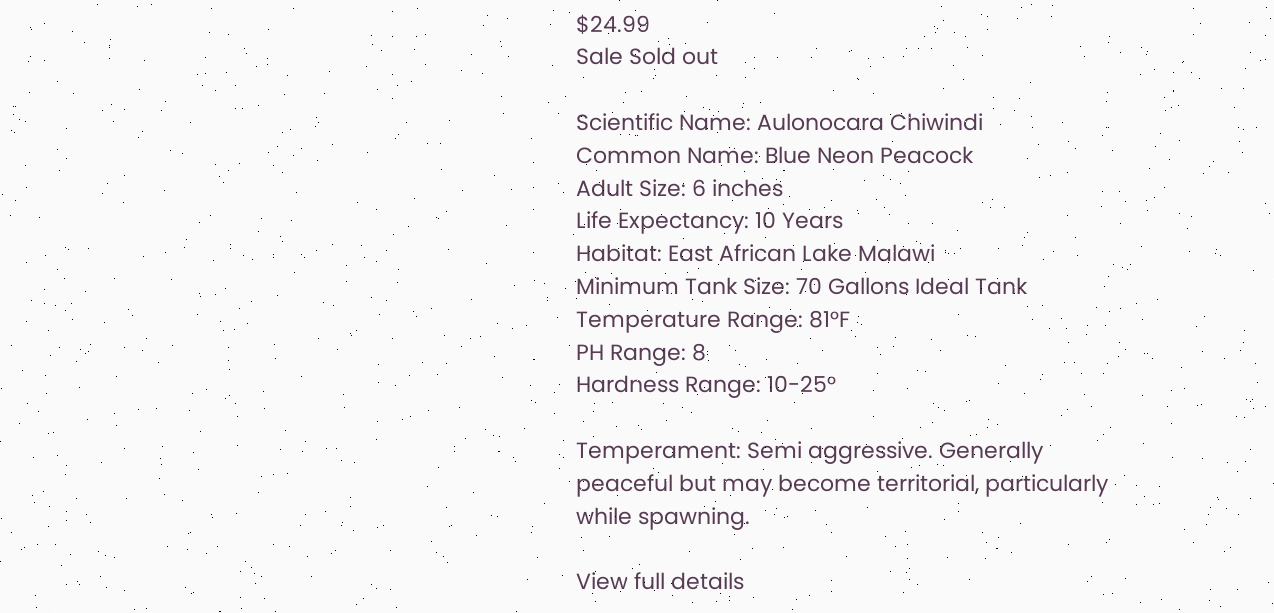$24.99
Sale Sold out

Scientific Name: Aulonocara Chiwindi
Common Name: Blue Neon Peacock
Adult Size: 6 inches
Life Expectancy: 10 Years
Habitat: East African Lake Malawi
Minimum Tank Size: 70 Gallons Ideal Tank
Temperature Range: 81°F
PH Range: 8
Hardness Range: 10-25°

Temperament: Semi aggressive. Generally peaceful but may become territorial, particularly while spawning.

View full details